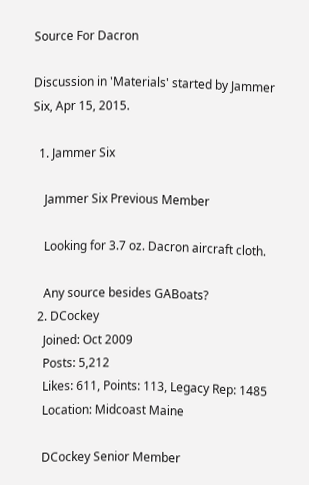Source For Dacron

Discussion in 'Materials' started by Jammer Six, Apr 15, 2015.

  1. Jammer Six

    Jammer Six Previous Member

    Looking for 3.7 oz. Dacron aircraft cloth.

    Any source besides GABoats?
  2. DCockey
    Joined: Oct 2009
    Posts: 5,212
    Likes: 611, Points: 113, Legacy Rep: 1485
    Location: Midcoast Maine

    DCockey Senior Member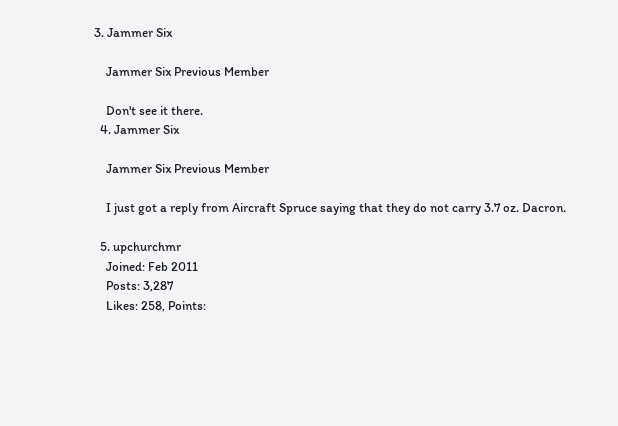3. Jammer Six

    Jammer Six Previous Member

    Don't see it there.
  4. Jammer Six

    Jammer Six Previous Member

    I just got a reply from Aircraft Spruce saying that they do not carry 3.7 oz. Dacron.

  5. upchurchmr
    Joined: Feb 2011
    Posts: 3,287
    Likes: 258, Points: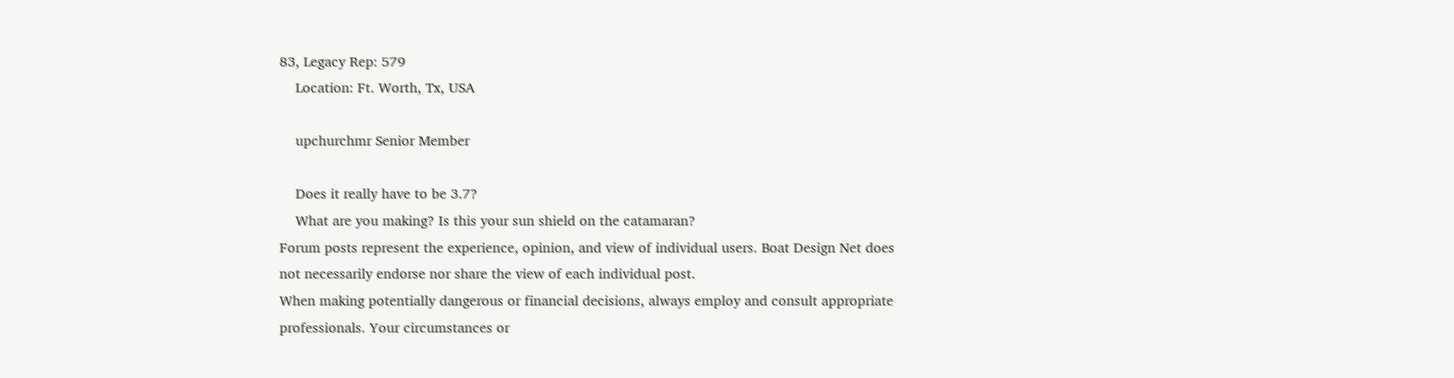83, Legacy Rep: 579
    Location: Ft. Worth, Tx, USA

    upchurchmr Senior Member

    Does it really have to be 3.7?
    What are you making? Is this your sun shield on the catamaran?
Forum posts represent the experience, opinion, and view of individual users. Boat Design Net does not necessarily endorse nor share the view of each individual post.
When making potentially dangerous or financial decisions, always employ and consult appropriate professionals. Your circumstances or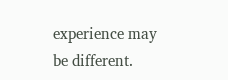experience may be different.